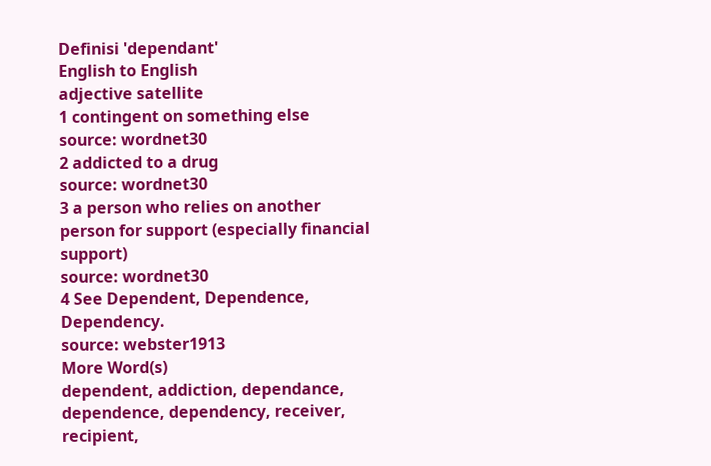Definisi 'dependant'
English to English
adjective satellite
1 contingent on something else
source: wordnet30
2 addicted to a drug
source: wordnet30
3 a person who relies on another person for support (especially financial support)
source: wordnet30
4 See Dependent, Dependence, Dependency.
source: webster1913
More Word(s)
dependent, addiction, dependance, dependence, dependency, receiver, recipient,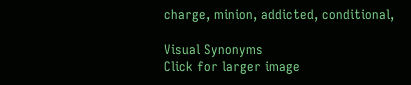charge, minion, addicted, conditional,

Visual Synonyms
Click for larger image